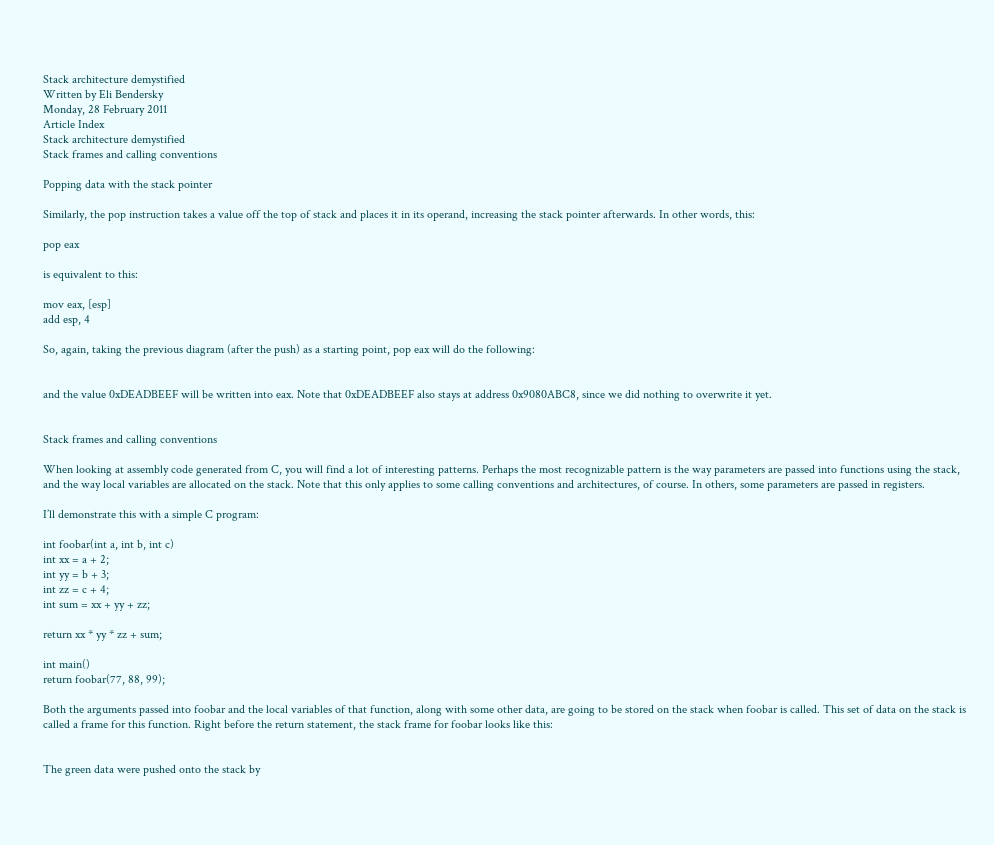Stack architecture demystified
Written by Eli Bendersky
Monday, 28 February 2011
Article Index
Stack architecture demystified
Stack frames and calling conventions

Popping data with the stack pointer

Similarly, the pop instruction takes a value off the top of stack and places it in its operand, increasing the stack pointer afterwards. In other words, this:

pop eax

is equivalent to this:

mov eax, [esp]
add esp, 4

So, again, taking the previous diagram (after the push) as a starting point, pop eax will do the following:


and the value 0xDEADBEEF will be written into eax. Note that 0xDEADBEEF also stays at address 0x9080ABC8, since we did nothing to overwrite it yet.


Stack frames and calling conventions

When looking at assembly code generated from C, you will find a lot of interesting patterns. Perhaps the most recognizable pattern is the way parameters are passed into functions using the stack, and the way local variables are allocated on the stack. Note that this only applies to some calling conventions and architectures, of course. In others, some parameters are passed in registers.

I’ll demonstrate this with a simple C program:

int foobar(int a, int b, int c)
int xx = a + 2;
int yy = b + 3;
int zz = c + 4;
int sum = xx + yy + zz;

return xx * yy * zz + sum;

int main()
return foobar(77, 88, 99);

Both the arguments passed into foobar and the local variables of that function, along with some other data, are going to be stored on the stack when foobar is called. This set of data on the stack is called a frame for this function. Right before the return statement, the stack frame for foobar looks like this:


The green data were pushed onto the stack by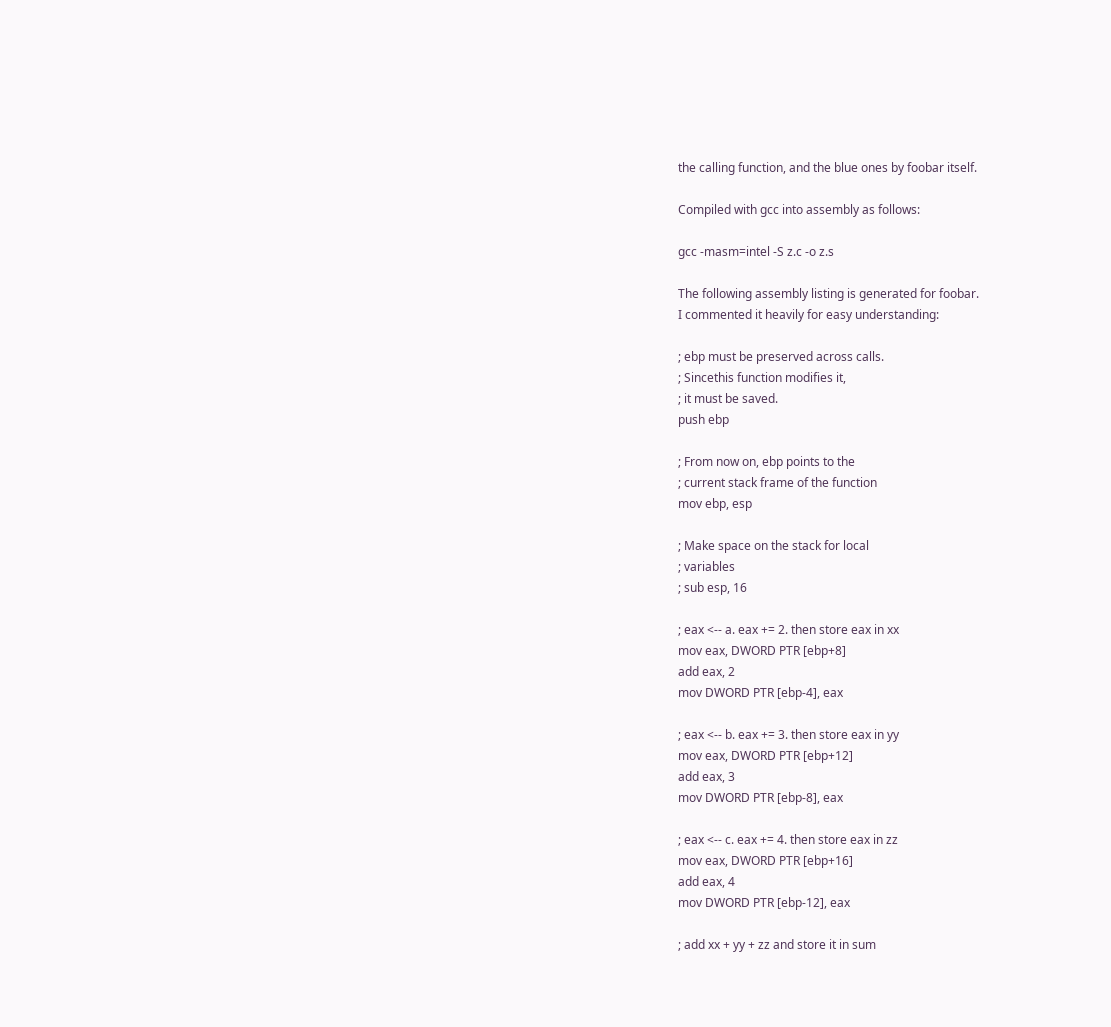the calling function, and the blue ones by foobar itself.

Compiled with gcc into assembly as follows:

gcc -masm=intel -S z.c -o z.s

The following assembly listing is generated for foobar.
I commented it heavily for easy understanding:

; ebp must be preserved across calls.
; Sincethis function modifies it,
; it must be saved.
push ebp

; From now on, ebp points to the
; current stack frame of the function
mov ebp, esp

; Make space on the stack for local
; variables
; sub esp, 16

; eax <-- a. eax += 2. then store eax in xx
mov eax, DWORD PTR [ebp+8]
add eax, 2
mov DWORD PTR [ebp-4], eax

; eax <-- b. eax += 3. then store eax in yy
mov eax, DWORD PTR [ebp+12]
add eax, 3
mov DWORD PTR [ebp-8], eax

; eax <-- c. eax += 4. then store eax in zz
mov eax, DWORD PTR [ebp+16]
add eax, 4
mov DWORD PTR [ebp-12], eax

; add xx + yy + zz and store it in sum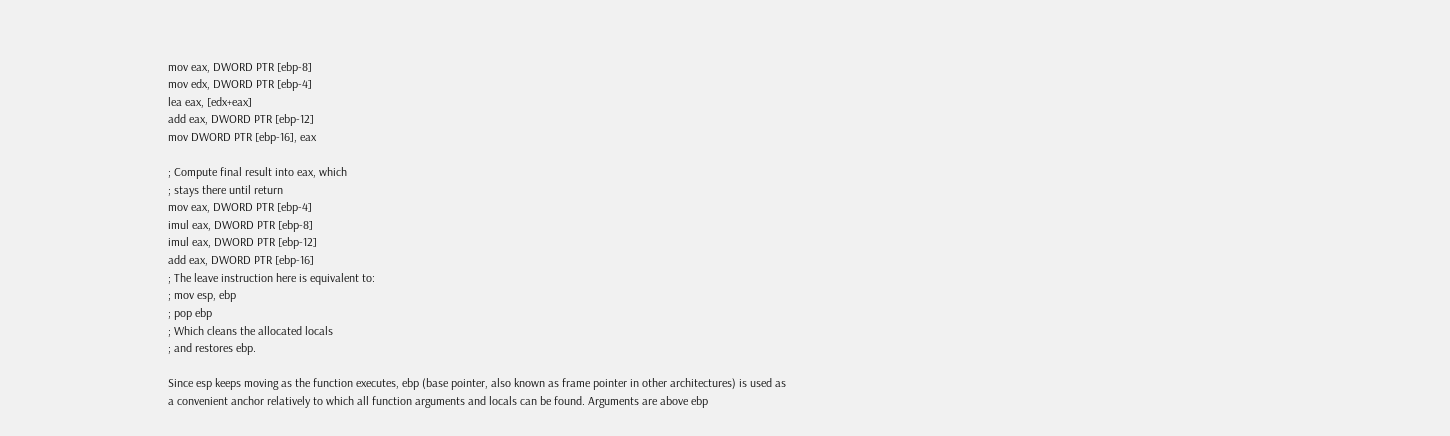mov eax, DWORD PTR [ebp-8]
mov edx, DWORD PTR [ebp-4]
lea eax, [edx+eax]
add eax, DWORD PTR [ebp-12]
mov DWORD PTR [ebp-16], eax

; Compute final result into eax, which
; stays there until return
mov eax, DWORD PTR [ebp-4]
imul eax, DWORD PTR [ebp-8]
imul eax, DWORD PTR [ebp-12]
add eax, DWORD PTR [ebp-16]
; The leave instruction here is equivalent to:
; mov esp, ebp
; pop ebp
; Which cleans the allocated locals
; and restores ebp.

Since esp keeps moving as the function executes, ebp (base pointer, also known as frame pointer in other architectures) is used as a convenient anchor relatively to which all function arguments and locals can be found. Arguments are above ebp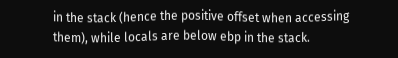in the stack (hence the positive offset when accessing them), while locals are below ebp in the stack.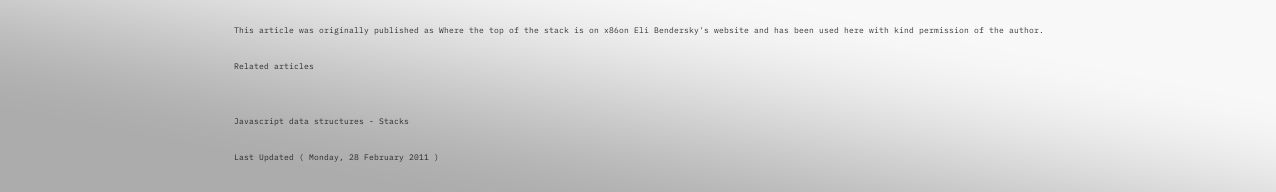This article was originally published as Where the top of the stack is on x86on Eli Bendersky's website and has been used here with kind permission of the author.

Related articles


Javascript data structures - Stacks

Last Updated ( Monday, 28 February 2011 )